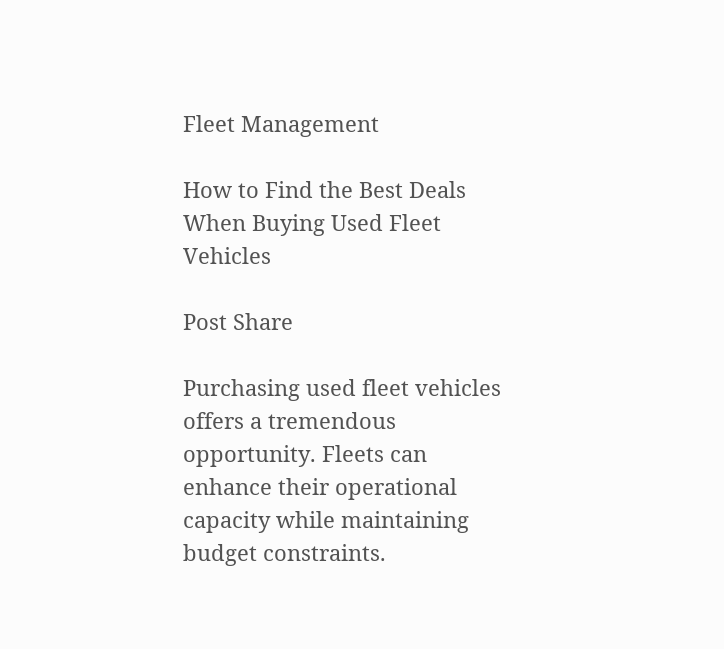Fleet Management

How to Find the Best Deals When Buying Used Fleet Vehicles

Post Share

Purchasing used fleet vehicles offers a tremendous opportunity. Fleets can enhance their operational capacity while maintaining budget constraints.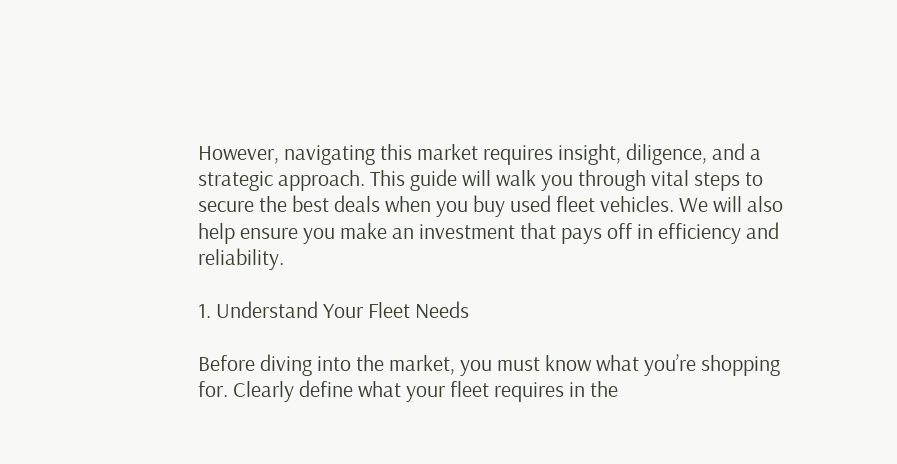However, navigating this market requires insight, diligence, and a strategic approach. This guide will walk you through vital steps to secure the best deals when you buy used fleet vehicles. We will also help ensure you make an investment that pays off in efficiency and reliability.

1. Understand Your Fleet Needs

Before diving into the market, you must know what you’re shopping for. Clearly define what your fleet requires in the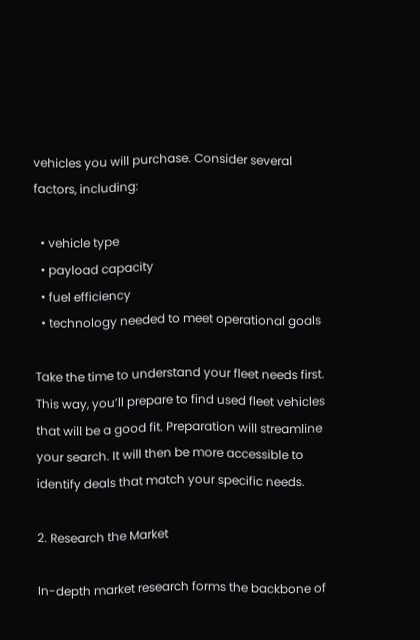vehicles you will purchase. Consider several factors, including:

  • vehicle type
  • payload capacity
  • fuel efficiency
  • technology needed to meet operational goals

Take the time to understand your fleet needs first. This way, you’ll prepare to find used fleet vehicles that will be a good fit. Preparation will streamline your search. It will then be more accessible to identify deals that match your specific needs.

2. Research the Market

In-depth market research forms the backbone of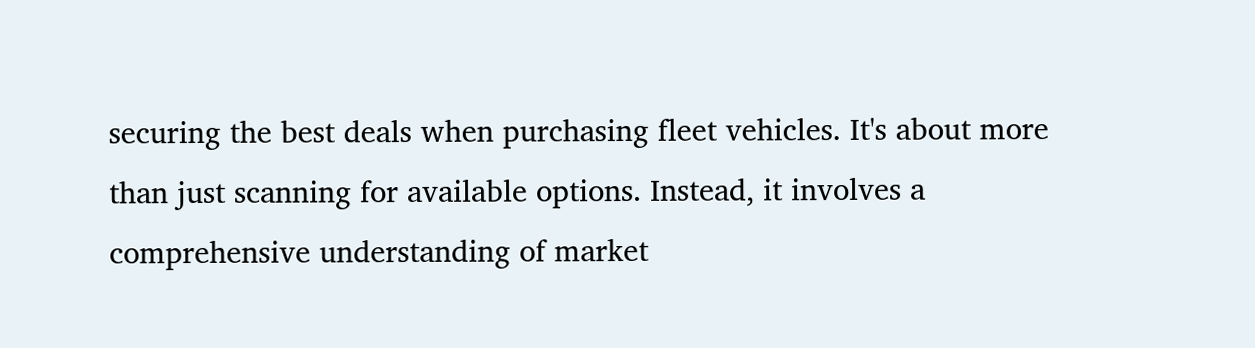securing the best deals when purchasing fleet vehicles. It's about more than just scanning for available options. Instead, it involves a comprehensive understanding of market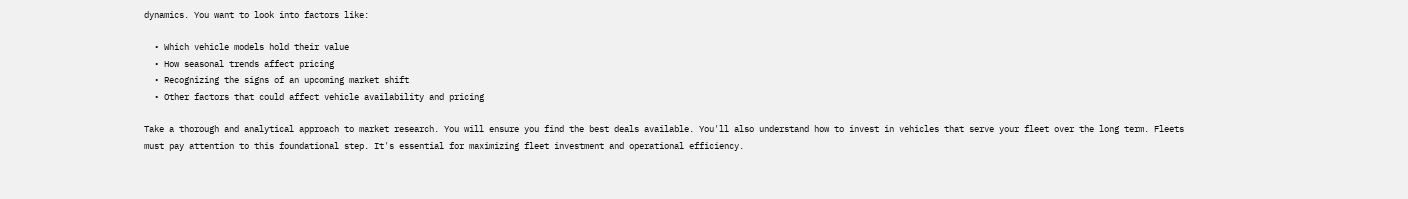dynamics. You want to look into factors like:

  • Which vehicle models hold their value
  • How seasonal trends affect pricing
  • Recognizing the signs of an upcoming market shift
  • Other factors that could affect vehicle availability and pricing

Take a thorough and analytical approach to market research. You will ensure you find the best deals available. You'll also understand how to invest in vehicles that serve your fleet over the long term. Fleets must pay attention to this foundational step. It's essential for maximizing fleet investment and operational efficiency.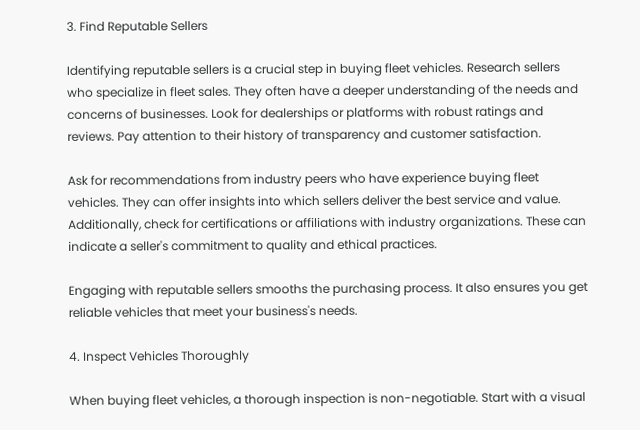3. Find Reputable Sellers

Identifying reputable sellers is a crucial step in buying fleet vehicles. Research sellers who specialize in fleet sales. They often have a deeper understanding of the needs and concerns of businesses. Look for dealerships or platforms with robust ratings and reviews. Pay attention to their history of transparency and customer satisfaction.

Ask for recommendations from industry peers who have experience buying fleet vehicles. They can offer insights into which sellers deliver the best service and value. Additionally, check for certifications or affiliations with industry organizations. These can indicate a seller's commitment to quality and ethical practices.

Engaging with reputable sellers smooths the purchasing process. It also ensures you get reliable vehicles that meet your business's needs.

4. Inspect Vehicles Thoroughly

When buying fleet vehicles, a thorough inspection is non-negotiable. Start with a visual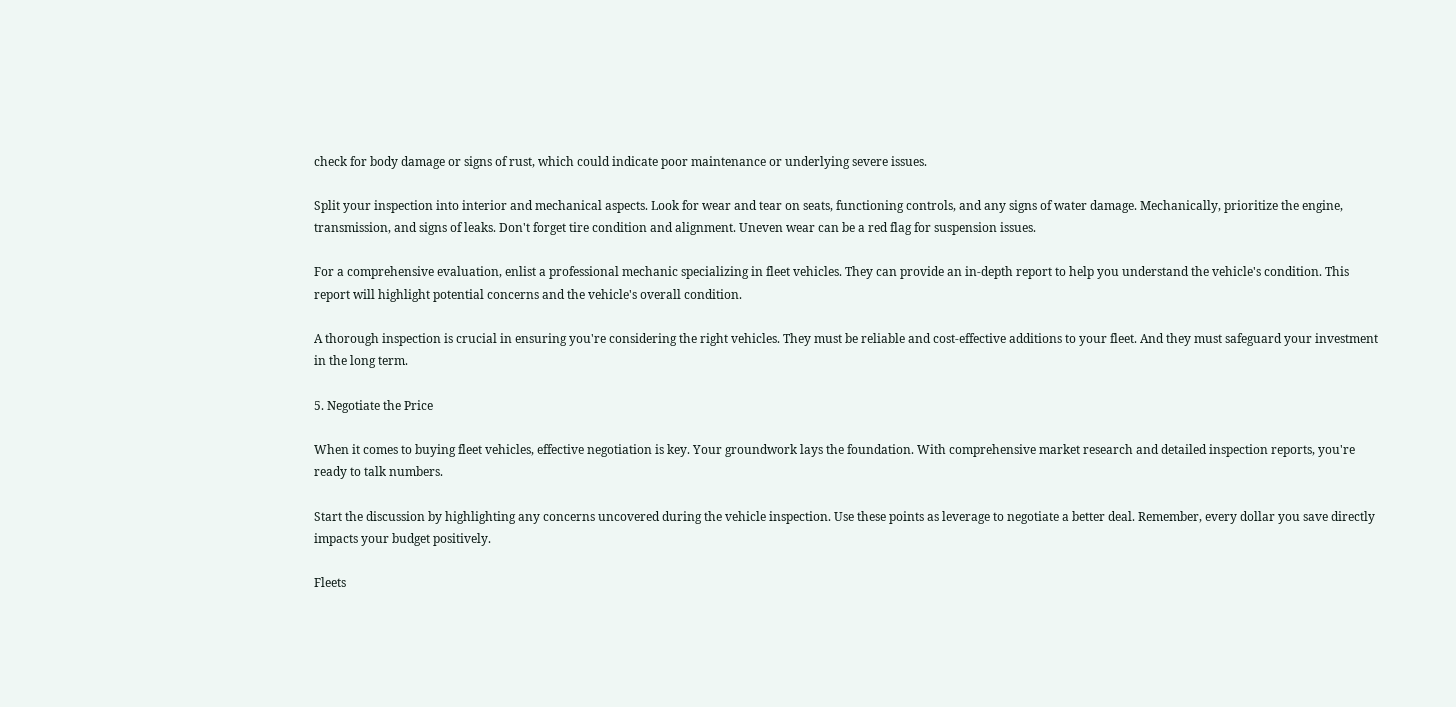check for body damage or signs of rust, which could indicate poor maintenance or underlying severe issues.

Split your inspection into interior and mechanical aspects. Look for wear and tear on seats, functioning controls, and any signs of water damage. Mechanically, prioritize the engine, transmission, and signs of leaks. Don't forget tire condition and alignment. Uneven wear can be a red flag for suspension issues.

For a comprehensive evaluation, enlist a professional mechanic specializing in fleet vehicles. They can provide an in-depth report to help you understand the vehicle's condition. This report will highlight potential concerns and the vehicle's overall condition.

A thorough inspection is crucial in ensuring you're considering the right vehicles. They must be reliable and cost-effective additions to your fleet. And they must safeguard your investment in the long term.

5. Negotiate the Price

When it comes to buying fleet vehicles, effective negotiation is key. Your groundwork lays the foundation. With comprehensive market research and detailed inspection reports, you're ready to talk numbers.

Start the discussion by highlighting any concerns uncovered during the vehicle inspection. Use these points as leverage to negotiate a better deal. Remember, every dollar you save directly impacts your budget positively.

Fleets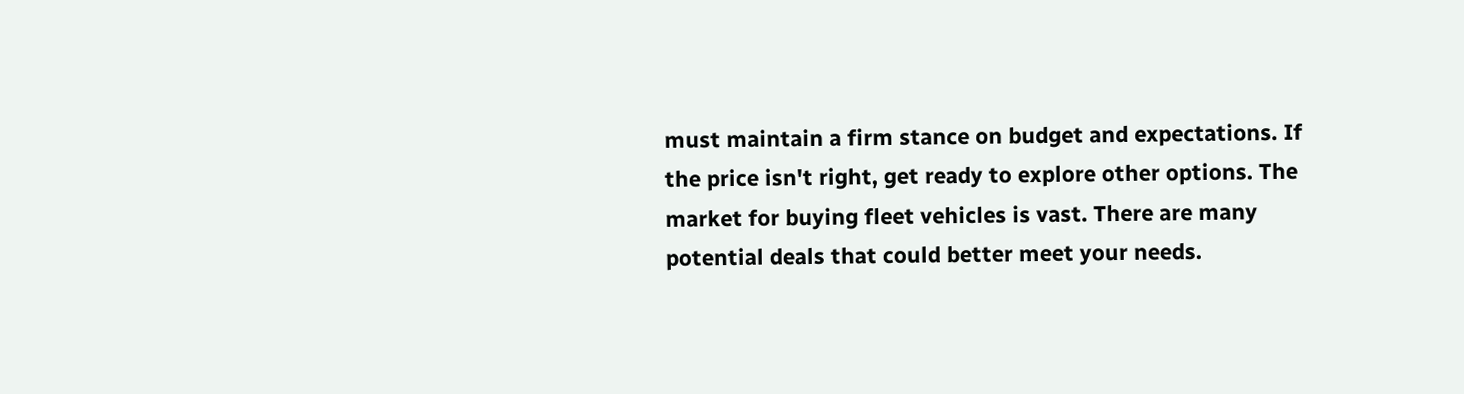must maintain a firm stance on budget and expectations. If the price isn't right, get ready to explore other options. The market for buying fleet vehicles is vast. There are many potential deals that could better meet your needs.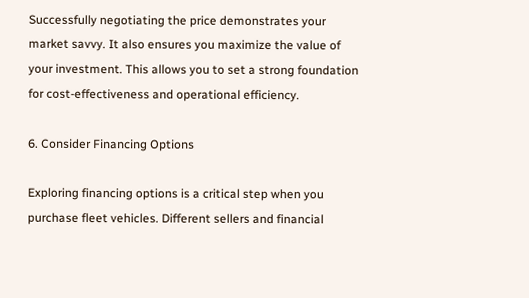Successfully negotiating the price demonstrates your market savvy. It also ensures you maximize the value of your investment. This allows you to set a strong foundation for cost-effectiveness and operational efficiency.

6. Consider Financing Options

Exploring financing options is a critical step when you purchase fleet vehicles. Different sellers and financial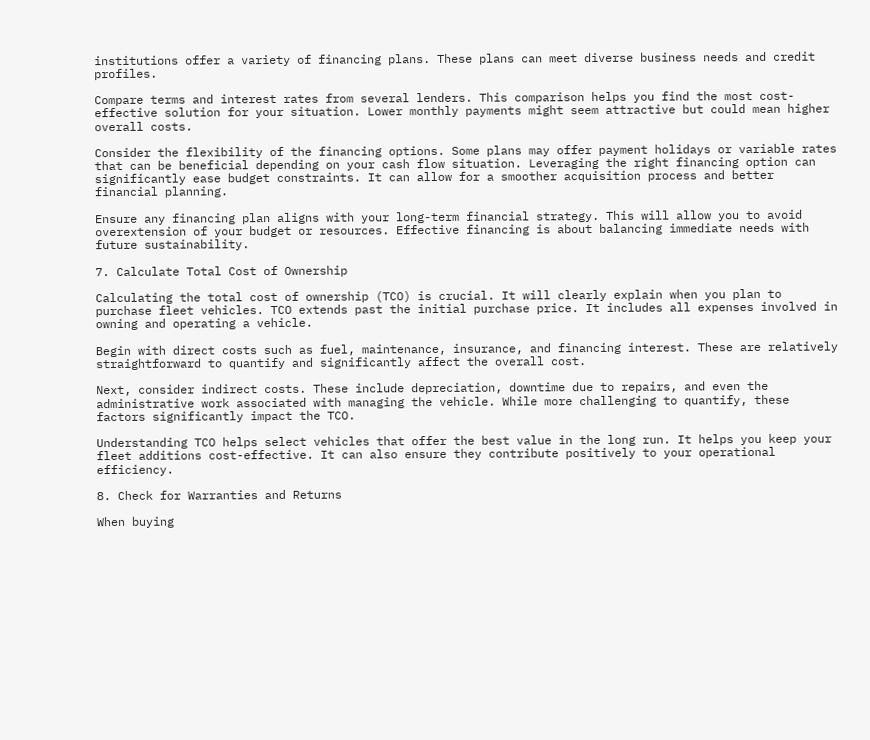institutions offer a variety of financing plans. These plans can meet diverse business needs and credit profiles.

Compare terms and interest rates from several lenders. This comparison helps you find the most cost-effective solution for your situation. Lower monthly payments might seem attractive but could mean higher overall costs.

Consider the flexibility of the financing options. Some plans may offer payment holidays or variable rates that can be beneficial depending on your cash flow situation. Leveraging the right financing option can significantly ease budget constraints. It can allow for a smoother acquisition process and better financial planning.

Ensure any financing plan aligns with your long-term financial strategy. This will allow you to avoid overextension of your budget or resources. Effective financing is about balancing immediate needs with future sustainability.

7. Calculate Total Cost of Ownership

Calculating the total cost of ownership (TCO) is crucial. It will clearly explain when you plan to purchase fleet vehicles. TCO extends past the initial purchase price. It includes all expenses involved in owning and operating a vehicle.

Begin with direct costs such as fuel, maintenance, insurance, and financing interest. These are relatively straightforward to quantify and significantly affect the overall cost.

Next, consider indirect costs. These include depreciation, downtime due to repairs, and even the administrative work associated with managing the vehicle. While more challenging to quantify, these factors significantly impact the TCO.

Understanding TCO helps select vehicles that offer the best value in the long run. It helps you keep your fleet additions cost-effective. It can also ensure they contribute positively to your operational efficiency.

8. Check for Warranties and Returns

When buying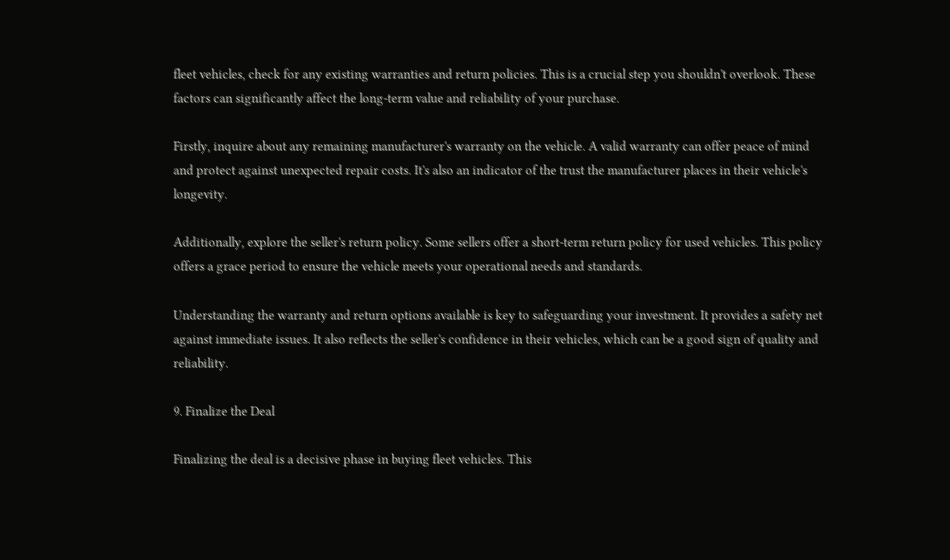fleet vehicles, check for any existing warranties and return policies. This is a crucial step you shouldn't overlook. These factors can significantly affect the long-term value and reliability of your purchase.

Firstly, inquire about any remaining manufacturer's warranty on the vehicle. A valid warranty can offer peace of mind and protect against unexpected repair costs. It's also an indicator of the trust the manufacturer places in their vehicle's longevity.

Additionally, explore the seller's return policy. Some sellers offer a short-term return policy for used vehicles. This policy offers a grace period to ensure the vehicle meets your operational needs and standards.

Understanding the warranty and return options available is key to safeguarding your investment. It provides a safety net against immediate issues. It also reflects the seller's confidence in their vehicles, which can be a good sign of quality and reliability.

9. Finalize the Deal

Finalizing the deal is a decisive phase in buying fleet vehicles. This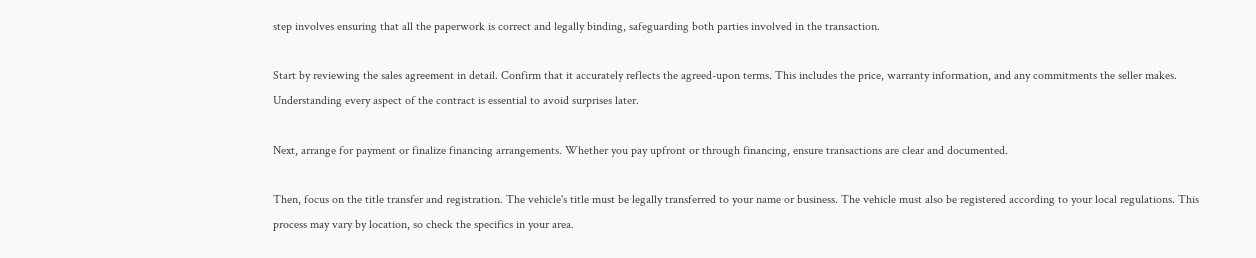step involves ensuring that all the paperwork is correct and legally binding, safeguarding both parties involved in the transaction.

Start by reviewing the sales agreement in detail. Confirm that it accurately reflects the agreed-upon terms. This includes the price, warranty information, and any commitments the seller makes. Understanding every aspect of the contract is essential to avoid surprises later.

Next, arrange for payment or finalize financing arrangements. Whether you pay upfront or through financing, ensure transactions are clear and documented.

Then, focus on the title transfer and registration. The vehicle's title must be legally transferred to your name or business. The vehicle must also be registered according to your local regulations. This process may vary by location, so check the specifics in your area.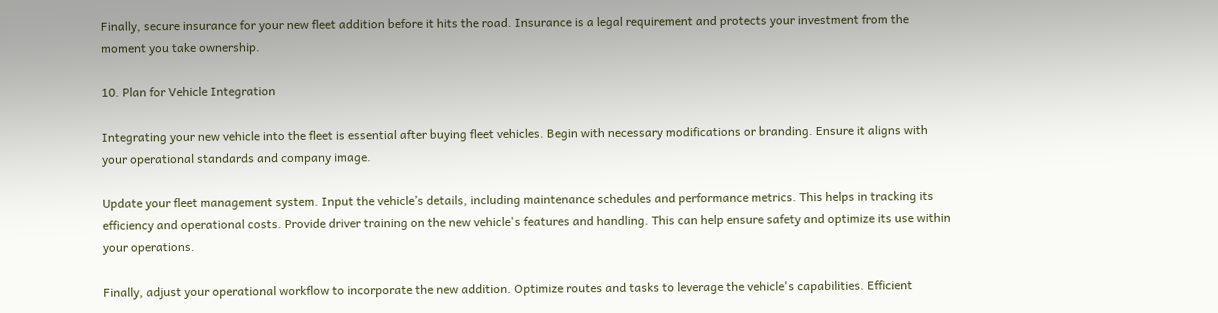Finally, secure insurance for your new fleet addition before it hits the road. Insurance is a legal requirement and protects your investment from the moment you take ownership.

10. Plan for Vehicle Integration

Integrating your new vehicle into the fleet is essential after buying fleet vehicles. Begin with necessary modifications or branding. Ensure it aligns with your operational standards and company image.

Update your fleet management system. Input the vehicle’s details, including maintenance schedules and performance metrics. This helps in tracking its efficiency and operational costs. Provide driver training on the new vehicle's features and handling. This can help ensure safety and optimize its use within your operations.

Finally, adjust your operational workflow to incorporate the new addition. Optimize routes and tasks to leverage the vehicle's capabilities. Efficient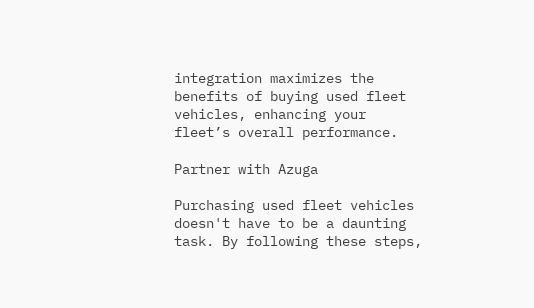integration maximizes the benefits of buying used fleet vehicles, enhancing your fleet’s overall performance.

Partner with Azuga

Purchasing used fleet vehicles doesn't have to be a daunting task. By following these steps,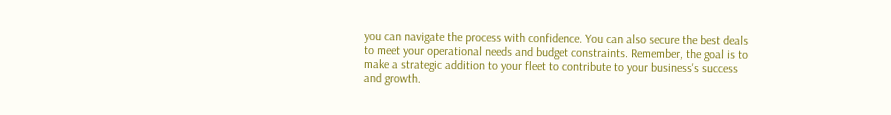you can navigate the process with confidence. You can also secure the best deals to meet your operational needs and budget constraints. Remember, the goal is to make a strategic addition to your fleet to contribute to your business's success and growth.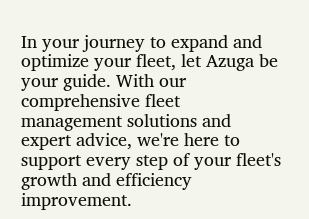In your journey to expand and optimize your fleet, let Azuga be your guide. With our comprehensive fleet management solutions and expert advice, we're here to support every step of your fleet's growth and efficiency improvement.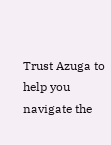Trust Azuga to help you navigate the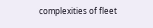complexities of fleet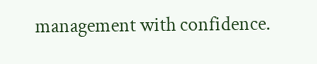management with confidence.